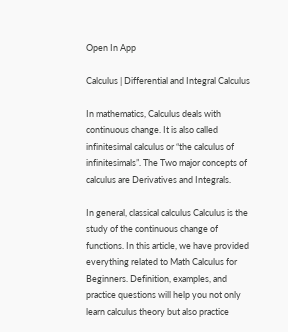Open In App

Calculus | Differential and Integral Calculus

In mathematics, Calculus deals with continuous change. It is also called infinitesimal calculus or “the calculus of infinitesimals”. The Two major concepts of calculus are Derivatives and Integrals.

In general, classical calculus Calculus is the study of the continuous change of functions. In this article, we have provided everything related to Math Calculus for Beginners. Definition, examples, and practice questions will help you not only learn calculus theory but also practice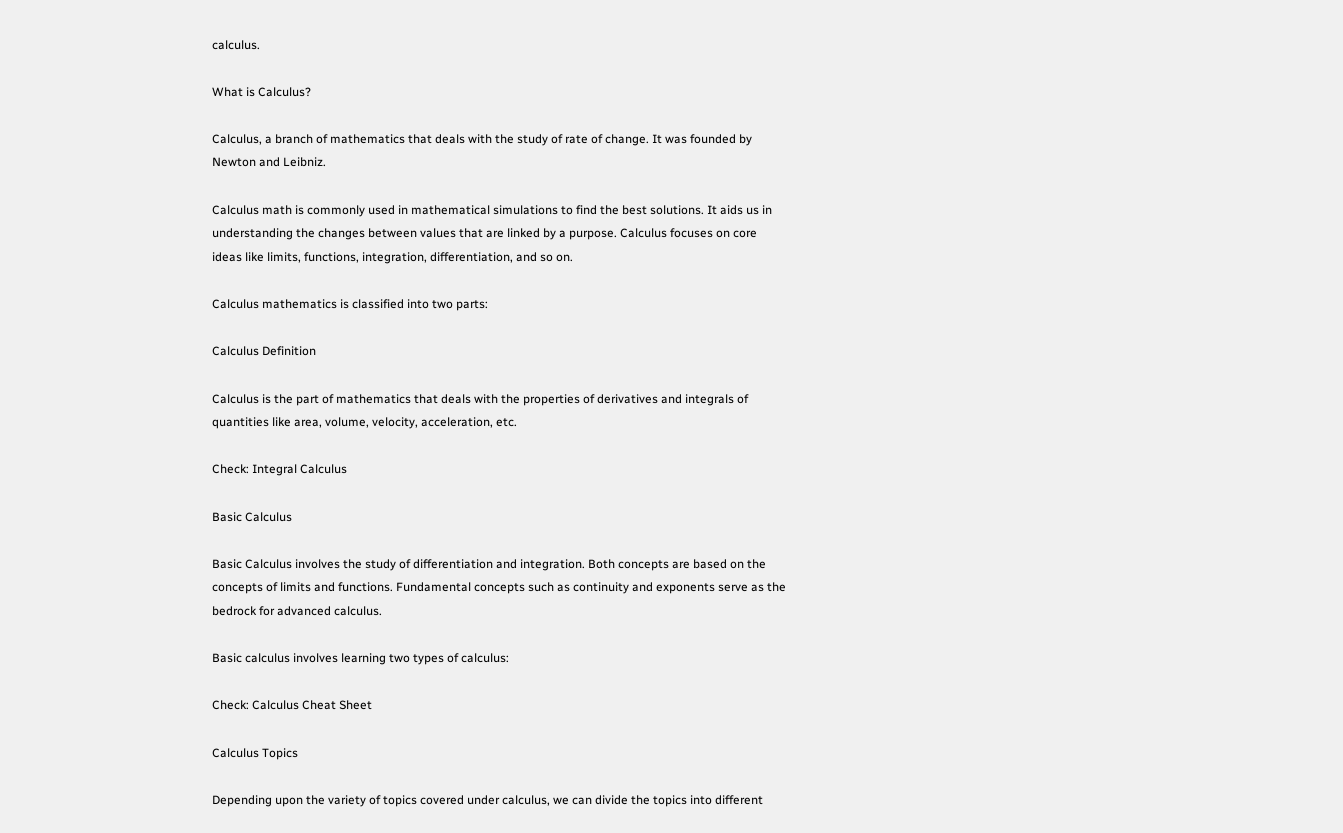calculus.

What is Calculus?

Calculus, a branch of mathematics that deals with the study of rate of change. It was founded by Newton and Leibniz.

Calculus math is commonly used in mathematical simulations to find the best solutions. It aids us in understanding the changes between values that are linked by a purpose. Calculus focuses on core ideas like limits, functions, integration, differentiation, and so on.

Calculus mathematics is classified into two parts:

Calculus Definition

Calculus is the part of mathematics that deals with the properties of derivatives and integrals of quantities like area, volume, velocity, acceleration, etc.

Check: Integral Calculus

Basic Calculus

Basic Calculus involves the study of differentiation and integration. Both concepts are based on the concepts of limits and functions. Fundamental concepts such as continuity and exponents serve as the bedrock for advanced calculus.

Basic calculus involves learning two types of calculus:

Check: Calculus Cheat Sheet

Calculus Topics

Depending upon the variety of topics covered under calculus, we can divide the topics into different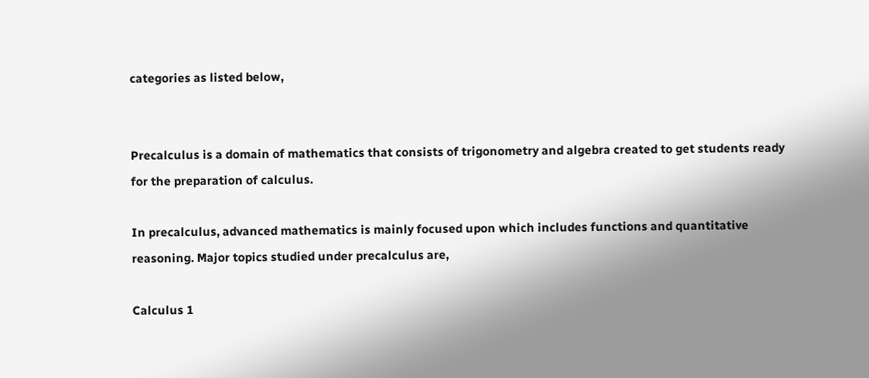categories as listed below,


Precalculus is a domain of mathematics that consists of trigonometry and algebra created to get students ready for the preparation of calculus.

In precalculus, advanced mathematics is mainly focused upon which includes functions and quantitative reasoning. Major topics studied under precalculus are,

Calculus 1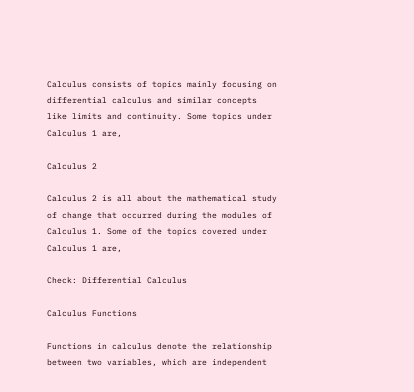Calculus consists of topics mainly focusing on differential calculus and similar concepts like limits and continuity. Some topics under Calculus 1 are,

Calculus 2

Calculus 2 is all about the mathematical study of change that occurred during the modules of Calculus 1. Some of the topics covered under Calculus 1 are,

Check: Differential Calculus

Calculus Functions

Functions in calculus denote the relationship between two variables, which are independent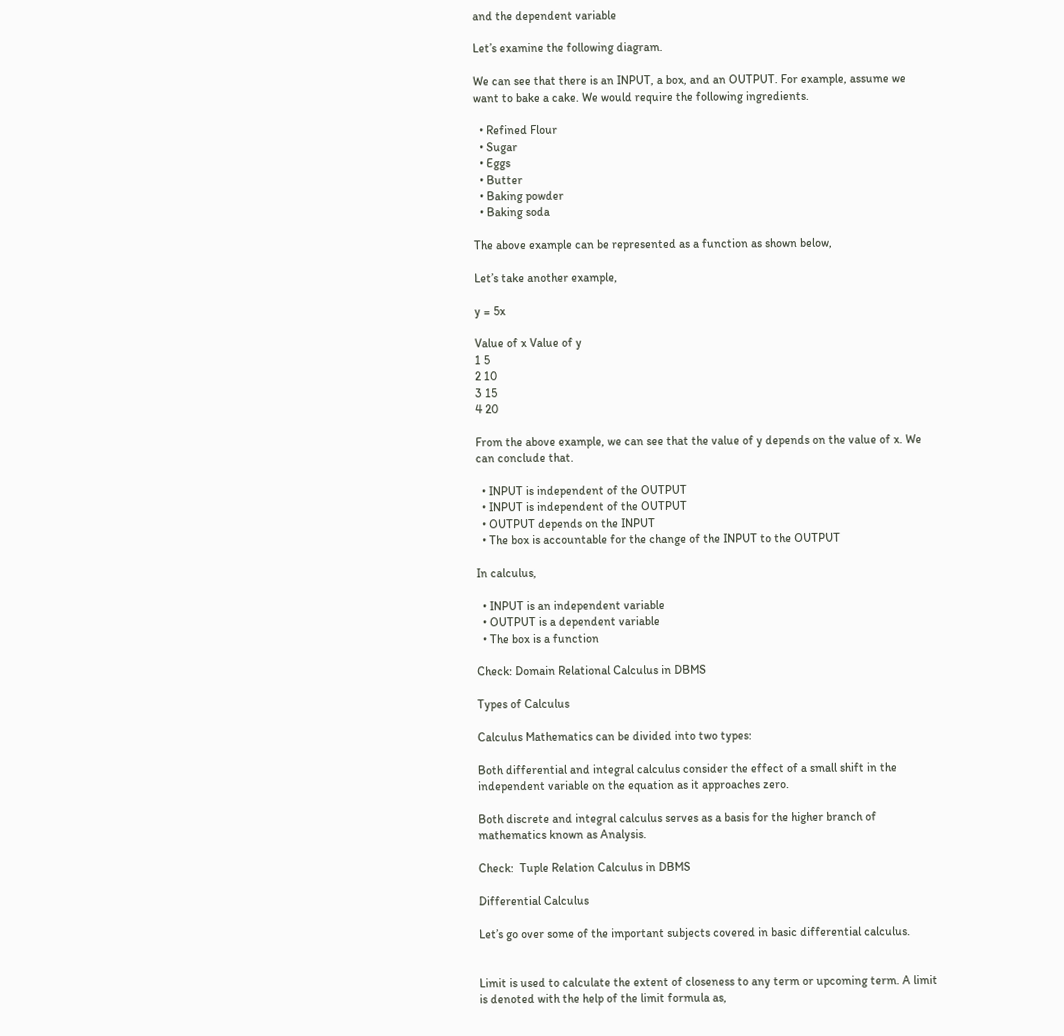and the dependent variable

Let’s examine the following diagram.

We can see that there is an INPUT, a box, and an OUTPUT. For example, assume we want to bake a cake. We would require the following ingredients.

  • Refined Flour
  • Sugar
  • Eggs
  • Butter
  • Baking powder
  • Baking soda

The above example can be represented as a function as shown below,

Let’s take another example,

y = 5x

Value of x Value of y
1 5
2 10
3 15
4 20

From the above example, we can see that the value of y depends on the value of x. We can conclude that.

  • INPUT is independent of the OUTPUT
  • INPUT is independent of the OUTPUT
  • OUTPUT depends on the INPUT
  • The box is accountable for the change of the INPUT to the OUTPUT

In calculus,

  • INPUT is an independent variable
  • OUTPUT is a dependent variable
  • The box is a function

Check: Domain Relational Calculus in DBMS

Types of Calculus

Calculus Mathematics can be divided into two types:

Both differential and integral calculus consider the effect of a small shift in the independent variable on the equation as it approaches zero.

Both discrete and integral calculus serves as a basis for the higher branch of mathematics known as Analysis.

Check:  Tuple Relation Calculus in DBMS

Differential Calculus

Let’s go over some of the important subjects covered in basic differential calculus.


Limit is used to calculate the extent of closeness to any term or upcoming term. A limit is denoted with the help of the limit formula as,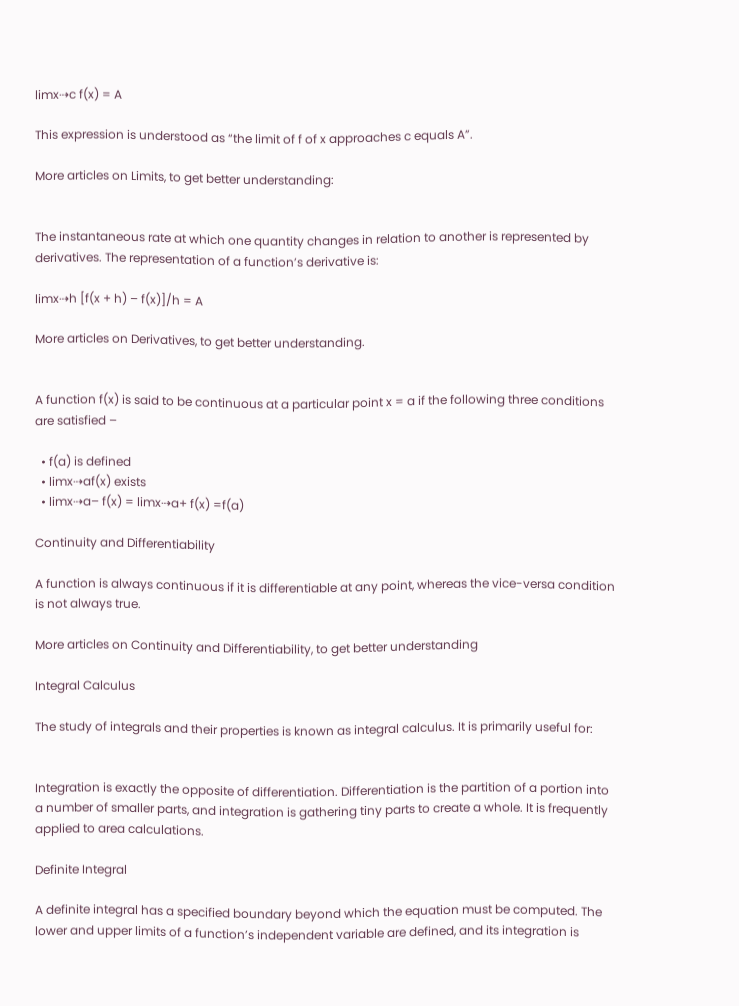limx⇢c f(x) = A

This expression is understood as “the limit of f of x approaches c equals A”.

More articles on Limits, to get better understanding:


The instantaneous rate at which one quantity changes in relation to another is represented by derivatives. The representation of a function’s derivative is:

limx⇢h [f(x + h) – f(x)]/h = A

More articles on Derivatives, to get better understanding.


A function f(x) is said to be continuous at a particular point x = a if the following three conditions are satisfied –

  • f(a) is defined
  • limx⇢af(x) exists
  • limx⇢a– f(x) = limx⇢a+ f(x) =f(a)

Continuity and Differentiability

A function is always continuous if it is differentiable at any point, whereas the vice-versa condition is not always true.

More articles on Continuity and Differentiability, to get better understanding

Integral Calculus

The study of integrals and their properties is known as integral calculus. It is primarily useful for:


Integration is exactly the opposite of differentiation. Differentiation is the partition of a portion into a number of smaller parts, and integration is gathering tiny parts to create a whole. It is frequently applied to area calculations.

Definite Integral

A definite integral has a specified boundary beyond which the equation must be computed. The lower and upper limits of a function’s independent variable are defined, and its integration is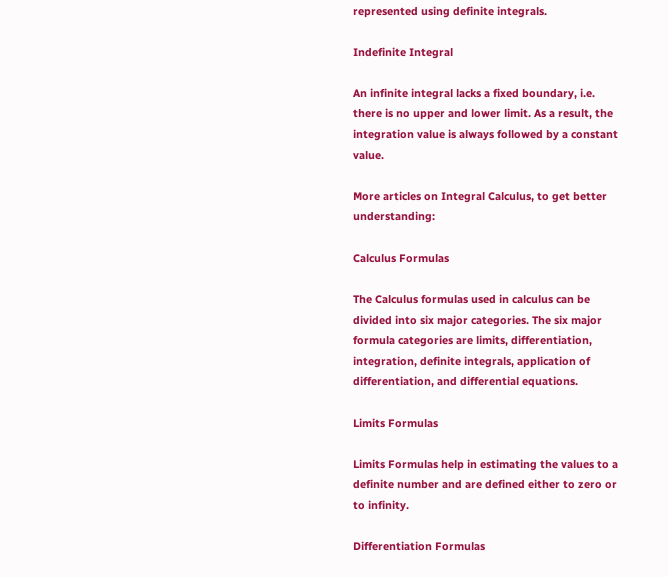represented using definite integrals.

Indefinite Integral

An infinite integral lacks a fixed boundary, i.e. there is no upper and lower limit. As a result, the integration value is always followed by a constant value.

More articles on Integral Calculus, to get better understanding:

Calculus Formulas

The Calculus formulas used in calculus can be divided into six major categories. The six major formula categories are limits, differentiation, integration, definite integrals, application of differentiation, and differential equations.

Limits Formulas

Limits Formulas help in estimating the values to a definite number and are defined either to zero or to infinity.

Differentiation Formulas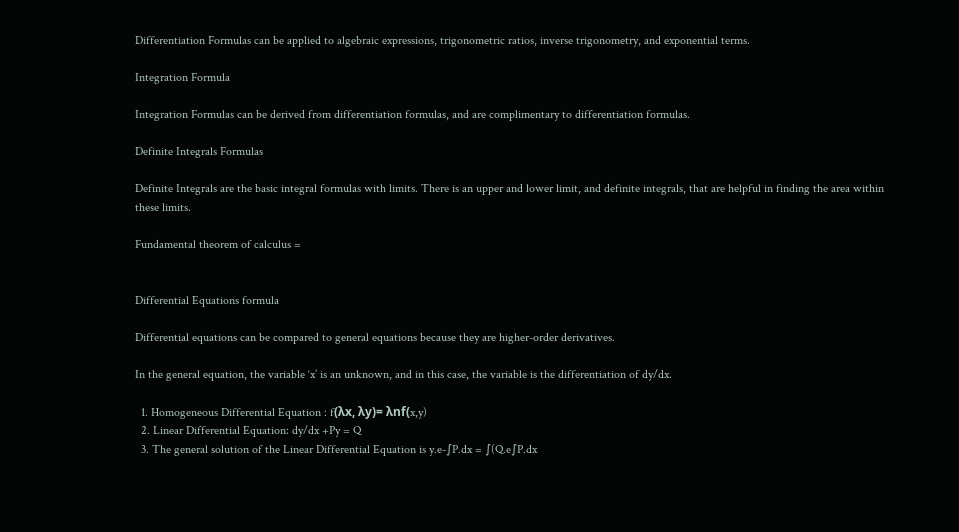Differentiation Formulas can be applied to algebraic expressions, trigonometric ratios, inverse trigonometry, and exponential terms.

Integration Formula

Integration Formulas can be derived from differentiation formulas, and are complimentary to differentiation formulas.

Definite Integrals Formulas

Definite Integrals are the basic integral formulas with limits. There is an upper and lower limit, and definite integrals, that are helpful in finding the area within these limits.

Fundamental theorem of calculus =


Differential Equations formula

Differential equations can be compared to general equations because they are higher-order derivatives.

In the general equation, the variable ‘x’ is an unknown, and in this case, the variable is the differentiation of dy/dx.

  1. Homogeneous Differential Equation : f(λx, λy)= λnf(x,y)
  2. Linear Differential Equation: dy/dx +Py = Q
  3. The general solution of the Linear Differential Equation is y.e-∫P.dx = ∫(Q.e∫P.dx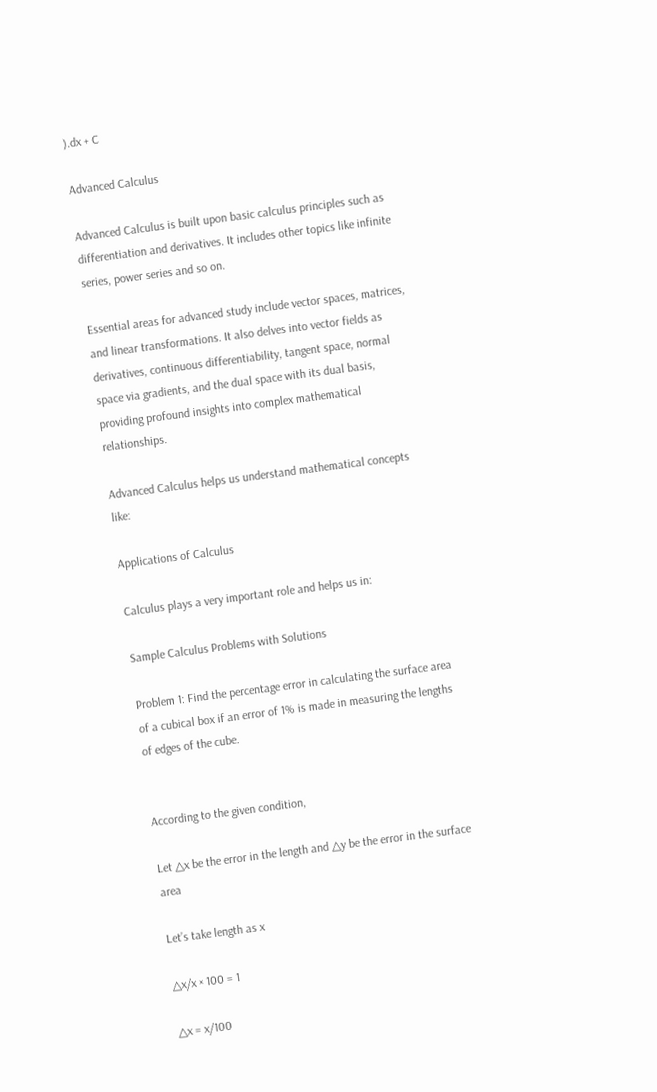).dx + C

Advanced Calculus

Advanced Calculus is built upon basic calculus principles such as differentiation and derivatives. It includes other topics like infinite series, power series and so on.

Essential areas for advanced study include vector spaces, matrices, and linear transformations. It also delves into vector fields as derivatives, continuous differentiability, tangent space, normal space via gradients, and the dual space with its dual basis, providing profound insights into complex mathematical relationships.

Advanced Calculus helps us understand mathematical concepts like:

Applications of Calculus

Calculus plays a very important role and helps us in:

Sample Calculus Problems with Solutions

Problem 1: Find the percentage error in calculating the surface area of a cubical box if an error of 1% is made in measuring the lengths of edges of the cube.


According to the given condition,

Let △x be the error in the length and △y be the error in the surface area

Let’s take length as x

△x/x × 100 = 1

△x = x/100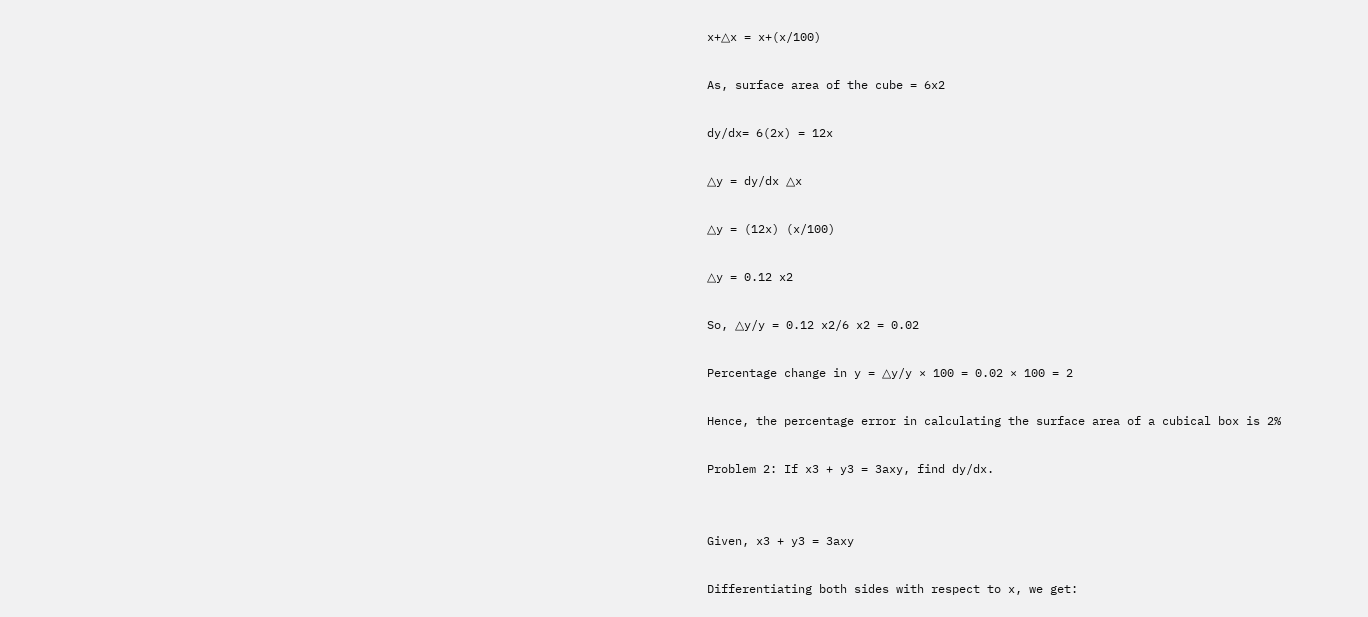x+△x = x+(x/100)

As, surface area of the cube = 6x2

dy/dx= 6(2x) = 12x

△y = dy/dx △x

△y = (12x) (x/100)

△y = 0.12 x2

So, △y/y = 0.12 x2/6 x2 = 0.02

Percentage change in y = △y/y × 100 = 0.02 × 100 = 2

Hence, the percentage error in calculating the surface area of a cubical box is 2%

Problem 2: If x3 + y3 = 3axy, find dy/dx.


Given, x3 + y3 = 3axy

Differentiating both sides with respect to x, we get: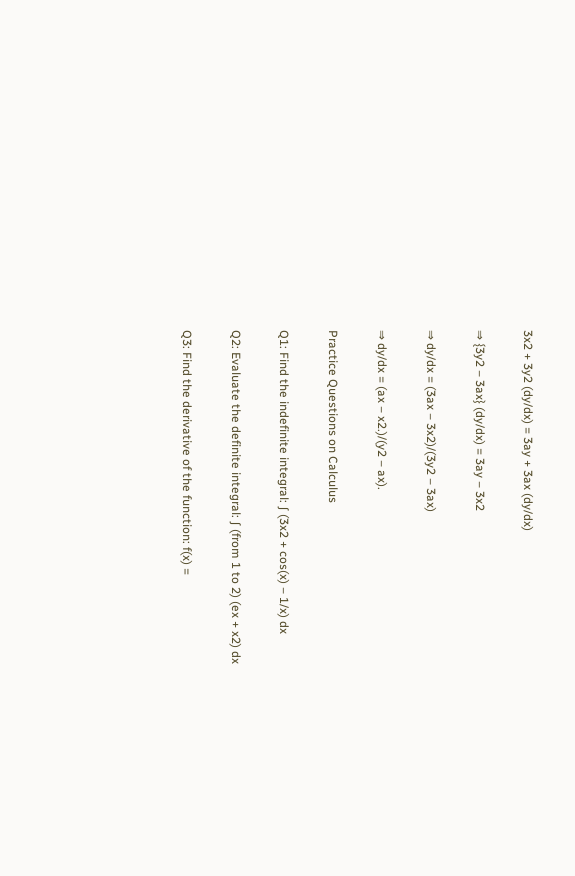3x2 + 3y2 (dy/dx) = 3ay + 3ax (dy/dx)

⇒ {3y2 – 3ax} (dy/dx) = 3ay – 3x2

⇒ dy/dx = (3ax – 3x2)/(3y2 – 3ax)

⇒ dy/dx = (ax – x2.)/(y2 – ax).

Practice Questions on Calculus

Q1: Find the indefinite integral: ∫ (3x2 + cos(x) – 1/x) dx

Q2: Evaluate the definite integral: ∫ (from 1 to 2) (ex + x2) dx

Q3: Find the derivative of the function: f(x) =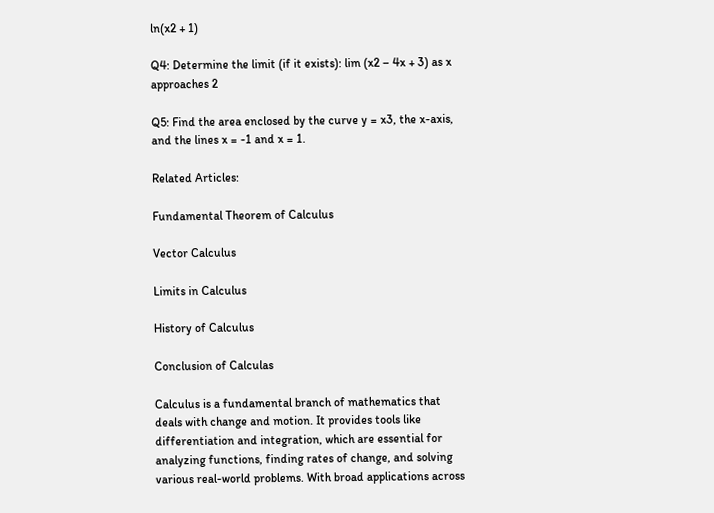ln(x2 + 1)

Q4: Determine the limit (if it exists): lim (x2 – 4x + 3) as x approaches 2

Q5: Find the area enclosed by the curve y = x3, the x-axis, and the lines x = -1 and x = 1.

Related Articles:

Fundamental Theorem of Calculus

Vector Calculus

Limits in Calculus

History of Calculus

Conclusion of Calculas

Calculus is a fundamental branch of mathematics that deals with change and motion. It provides tools like differentiation and integration, which are essential for analyzing functions, finding rates of change, and solving various real-world problems. With broad applications across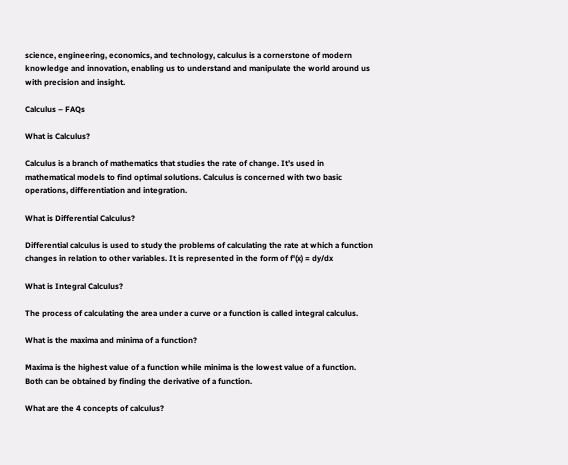science, engineering, economics, and technology, calculus is a cornerstone of modern knowledge and innovation, enabling us to understand and manipulate the world around us with precision and insight.

Calculus – FAQs

What is Calculus?

Calculus is a branch of mathematics that studies the rate of change. It’s used in mathematical models to find optimal solutions. Calculus is concerned with two basic operations, differentiation and integration.

What is Differential Calculus?

Differential calculus is used to study the problems of calculating the rate at which a function changes in relation to other variables. It is represented in the form of f'(x) = dy/dx

What is Integral Calculus?

The process of calculating the area under a curve or a function is called integral calculus.

What is the maxima and minima of a function?

Maxima is the highest value of a function while minima is the lowest value of a function. Both can be obtained by finding the derivative of a function.

What are the 4 concepts of calculus?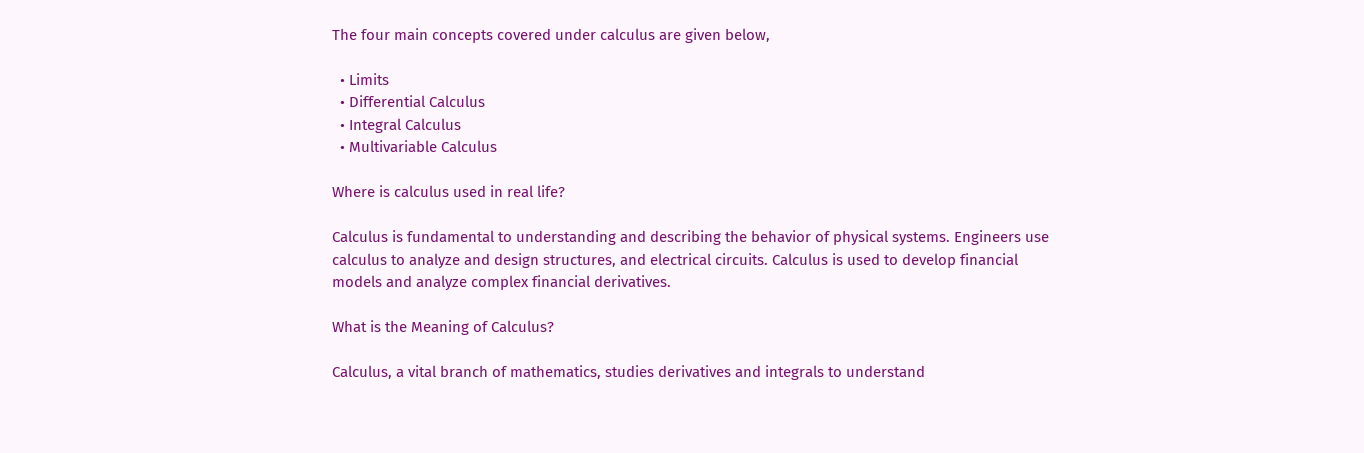The four main concepts covered under calculus are given below,

  • Limits
  • Differential Calculus
  • Integral Calculus
  • Multivariable Calculus

Where is calculus used in real life?

Calculus is fundamental to understanding and describing the behavior of physical systems. Engineers use calculus to analyze and design structures, and electrical circuits. Calculus is used to develop financial models and analyze complex financial derivatives.

What is the Meaning of Calculus?

Calculus, a vital branch of mathematics, studies derivatives and integrals to understand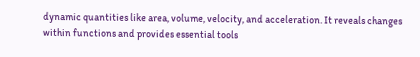dynamic quantities like area, volume, velocity, and acceleration. It reveals changes within functions and provides essential tools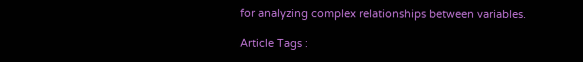for analyzing complex relationships between variables.

Article Tags :